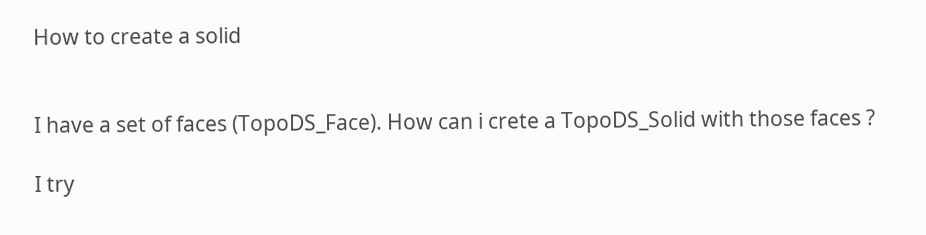How to create a solid


I have a set of faces (TopoDS_Face). How can i crete a TopoDS_Solid with those faces ?

I try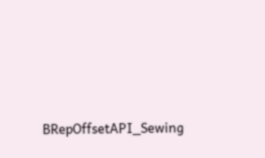BRepOffsetAPI_Sewing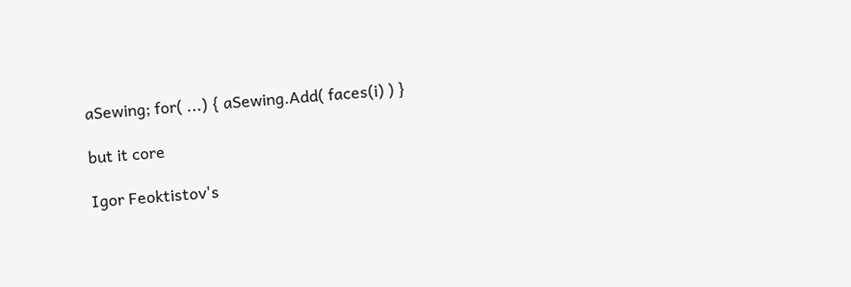aSewing; for( ...) { aSewing.Add( faces(i) ) }

but it core

Igor Feoktistov's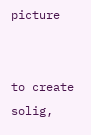picture


to create solig,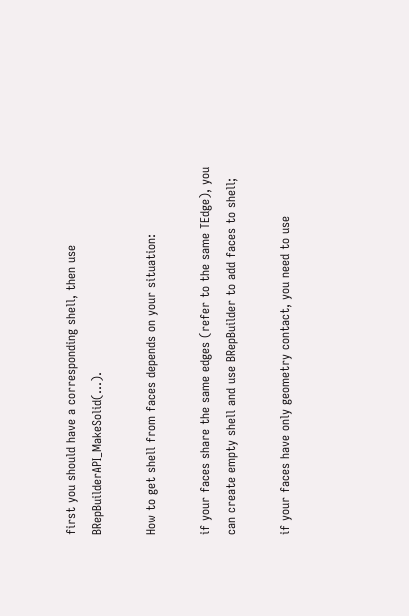first you should have a corresponding shell, then use BRepBuilderAPI_MakeSolid(...).

How to get shell from faces depends on your situation:

if your faces share the same edges (refer to the same TEdge), you can create empty shell and use BRepBuilder to add faces to shell;

if your faces have only geometry contact, you need to use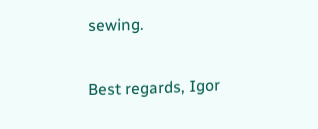sewing.

Best regards, Igor